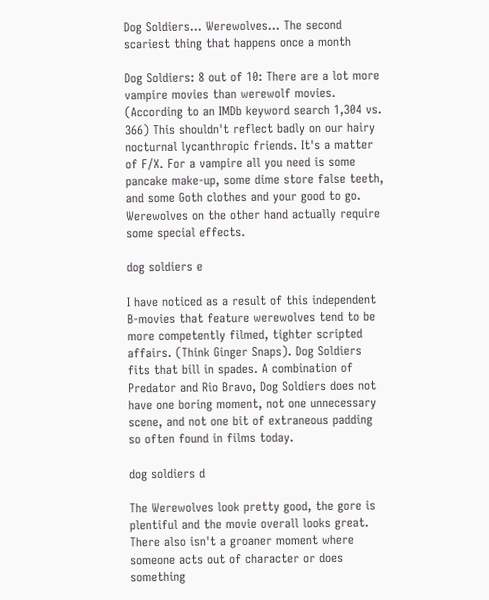Dog Soldiers... Werewolves... The second scariest thing that happens once a month

Dog Soldiers: 8 out of 10: There are a lot more vampire movies than werewolf movies. (According to an IMDb keyword search 1,304 vs. 366) This shouldn't reflect badly on our hairy nocturnal lycanthropic friends. It's a matter of F/X. For a vampire all you need is some pancake make-up, some dime store false teeth, and some Goth clothes and your good to go. Werewolves on the other hand actually require some special effects.

dog soldiers e

I have noticed as a result of this independent B-movies that feature werewolves tend to be more competently filmed, tighter scripted affairs. (Think Ginger Snaps). Dog Soldiers fits that bill in spades. A combination of Predator and Rio Bravo, Dog Soldiers does not have one boring moment, not one unnecessary scene, and not one bit of extraneous padding so often found in films today.

dog soldiers d

The Werewolves look pretty good, the gore is plentiful and the movie overall looks great. There also isn't a groaner moment where someone acts out of character or does something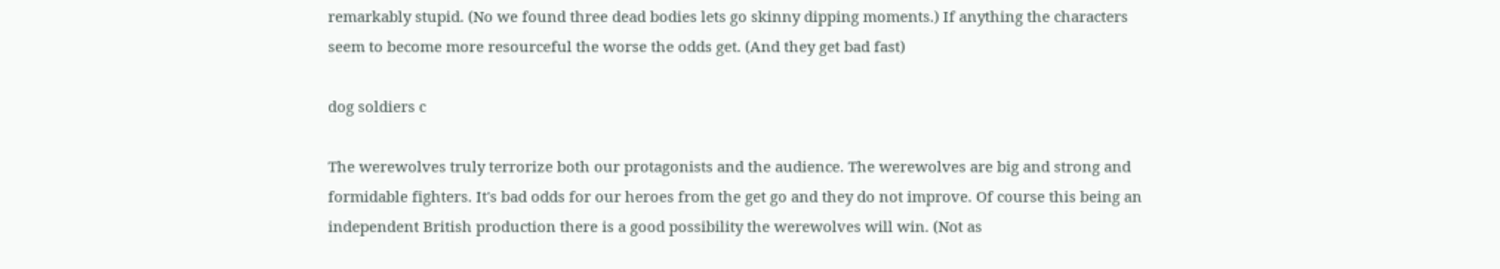remarkably stupid. (No we found three dead bodies lets go skinny dipping moments.) If anything the characters seem to become more resourceful the worse the odds get. (And they get bad fast)

dog soldiers c

The werewolves truly terrorize both our protagonists and the audience. The werewolves are big and strong and formidable fighters. It's bad odds for our heroes from the get go and they do not improve. Of course this being an independent British production there is a good possibility the werewolves will win. (Not as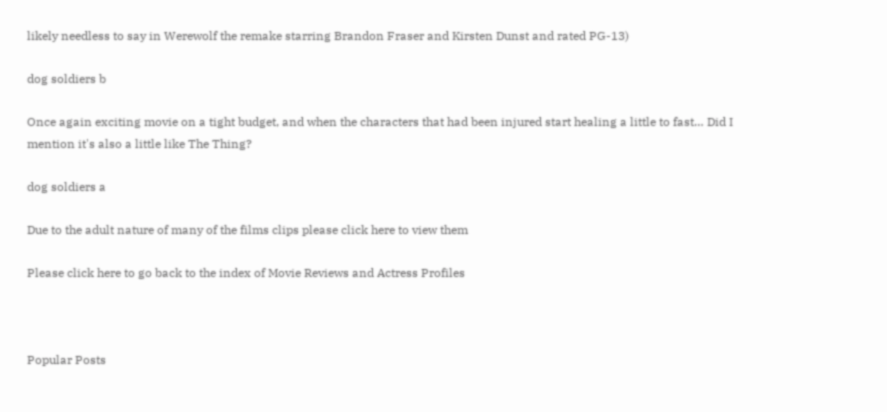likely needless to say in Werewolf the remake starring Brandon Fraser and Kirsten Dunst and rated PG-13)

dog soldiers b

Once again exciting movie on a tight budget, and when the characters that had been injured start healing a little to fast… Did I mention it's also a little like The Thing?

dog soldiers a

Due to the adult nature of many of the films clips please click here to view them

Please click here to go back to the index of Movie Reviews and Actress Profiles



Popular Posts